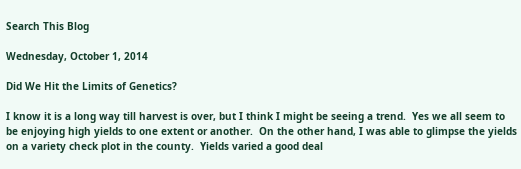Search This Blog

Wednesday, October 1, 2014

Did We Hit the Limits of Genetics?

I know it is a long way till harvest is over, but I think I might be seeing a trend.  Yes we all seem to be enjoying high yields to one extent or another.  On the other hand, I was able to glimpse the yields on a variety check plot in the county.  Yields varied a good deal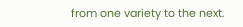from one variety to the next.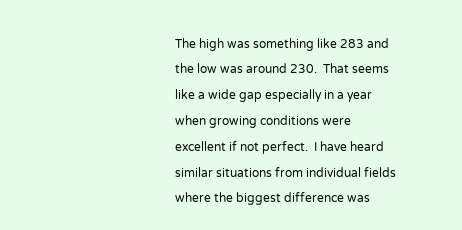The high was something like 283 and the low was around 230.  That seems like a wide gap especially in a year when growing conditions were excellent if not perfect.  I have heard similar situations from individual fields where the biggest difference was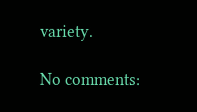variety.

No comments: